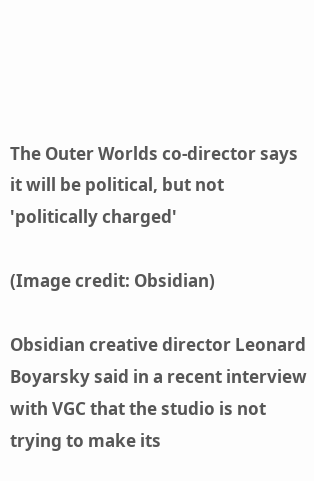The Outer Worlds co-director says it will be political, but not 'politically charged'

(Image credit: Obsidian)

Obsidian creative director Leonard Boyarsky said in a recent interview with VGC that the studio is not trying to make its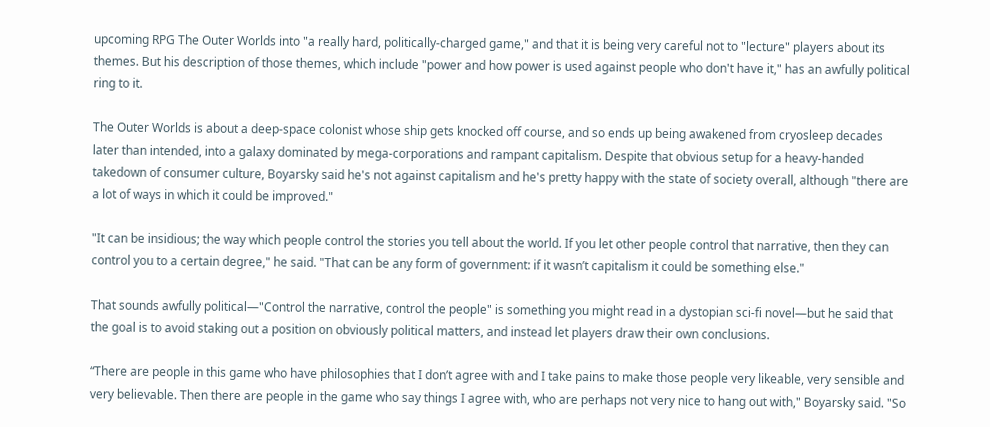upcoming RPG The Outer Worlds into "a really hard, politically-charged game," and that it is being very careful not to "lecture" players about its themes. But his description of those themes, which include "power and how power is used against people who don't have it," has an awfully political ring to it.

The Outer Worlds is about a deep-space colonist whose ship gets knocked off course, and so ends up being awakened from cryosleep decades later than intended, into a galaxy dominated by mega-corporations and rampant capitalism. Despite that obvious setup for a heavy-handed takedown of consumer culture, Boyarsky said he's not against capitalism and he's pretty happy with the state of society overall, although "there are a lot of ways in which it could be improved."

"It can be insidious; the way which people control the stories you tell about the world. If you let other people control that narrative, then they can control you to a certain degree," he said. "That can be any form of government: if it wasn’t capitalism it could be something else."

That sounds awfully political—"Control the narrative, control the people" is something you might read in a dystopian sci-fi novel—but he said that the goal is to avoid staking out a position on obviously political matters, and instead let players draw their own conclusions.

“There are people in this game who have philosophies that I don’t agree with and I take pains to make those people very likeable, very sensible and very believable. Then there are people in the game who say things I agree with, who are perhaps not very nice to hang out with," Boyarsky said. "So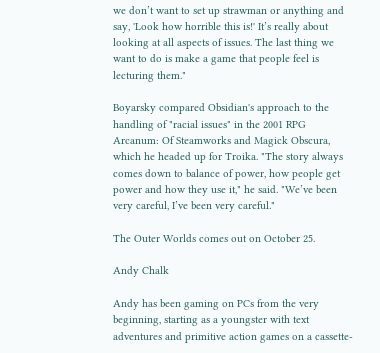we don’t want to set up strawman or anything and say, 'Look how horrible this is!' It’s really about looking at all aspects of issues. The last thing we want to do is make a game that people feel is lecturing them."

Boyarsky compared Obsidian's approach to the handling of "racial issues" in the 2001 RPG Arcanum: Of Steamworks and Magick Obscura, which he headed up for Troika. "The story always comes down to balance of power, how people get power and how they use it," he said. "We’ve been very careful, I’ve been very careful."

The Outer Worlds comes out on October 25.

Andy Chalk

Andy has been gaming on PCs from the very beginning, starting as a youngster with text adventures and primitive action games on a cassette-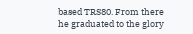based TRS80. From there he graduated to the glory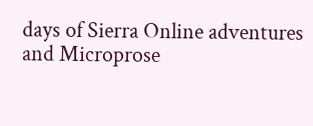days of Sierra Online adventures and Microprose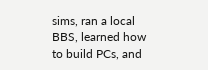sims, ran a local BBS, learned how to build PCs, and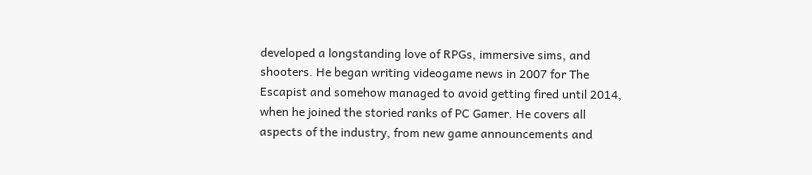developed a longstanding love of RPGs, immersive sims, and shooters. He began writing videogame news in 2007 for The Escapist and somehow managed to avoid getting fired until 2014, when he joined the storied ranks of PC Gamer. He covers all aspects of the industry, from new game announcements and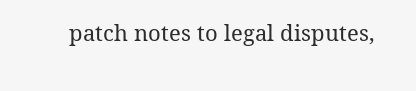patch notes to legal disputes,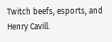Twitch beefs, esports, and Henry Cavill.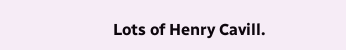Lots of Henry Cavill.